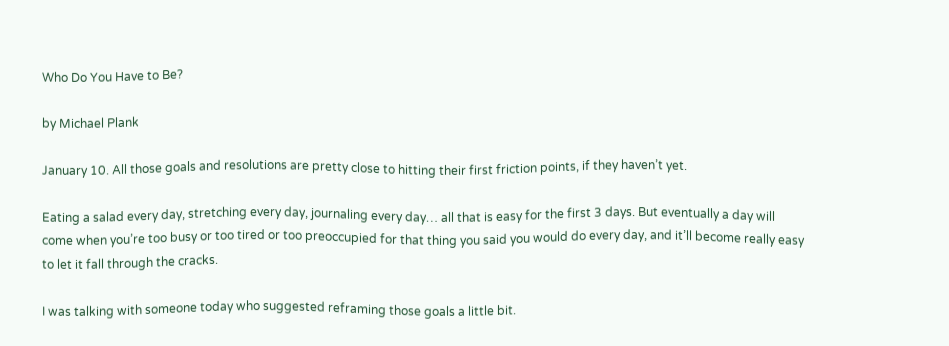Who Do You Have to Be?

by Michael Plank

January 10. All those goals and resolutions are pretty close to hitting their first friction points, if they haven’t yet.

Eating a salad every day, stretching every day, journaling every day… all that is easy for the first 3 days. But eventually a day will come when you’re too busy or too tired or too preoccupied for that thing you said you would do every day, and it’ll become really easy to let it fall through the cracks.

I was talking with someone today who suggested reframing those goals a little bit.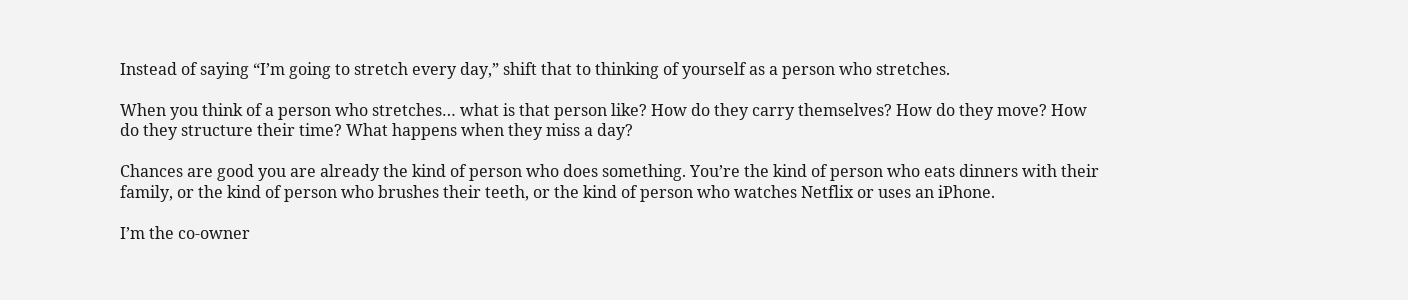Instead of saying “I’m going to stretch every day,” shift that to thinking of yourself as a person who stretches.

When you think of a person who stretches… what is that person like? How do they carry themselves? How do they move? How do they structure their time? What happens when they miss a day?

Chances are good you are already the kind of person who does something. You’re the kind of person who eats dinners with their family, or the kind of person who brushes their teeth, or the kind of person who watches Netflix or uses an iPhone.

I’m the co-owner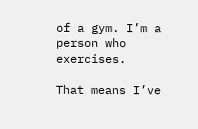of a gym. I’m a person who exercises.

That means I’ve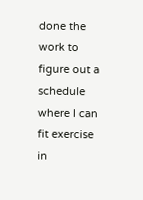done the work to figure out a schedule where I can fit exercise in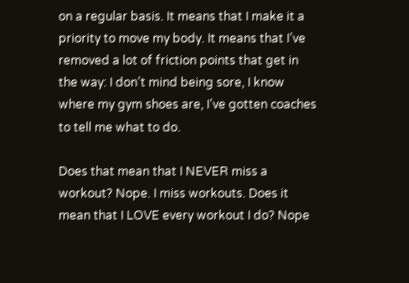on a regular basis. It means that I make it a priority to move my body. It means that I’ve removed a lot of friction points that get in the way: I don’t mind being sore, I know where my gym shoes are, I’ve gotten coaches to tell me what to do.

Does that mean that I NEVER miss a workout? Nope. I miss workouts. Does it mean that I LOVE every workout I do? Nope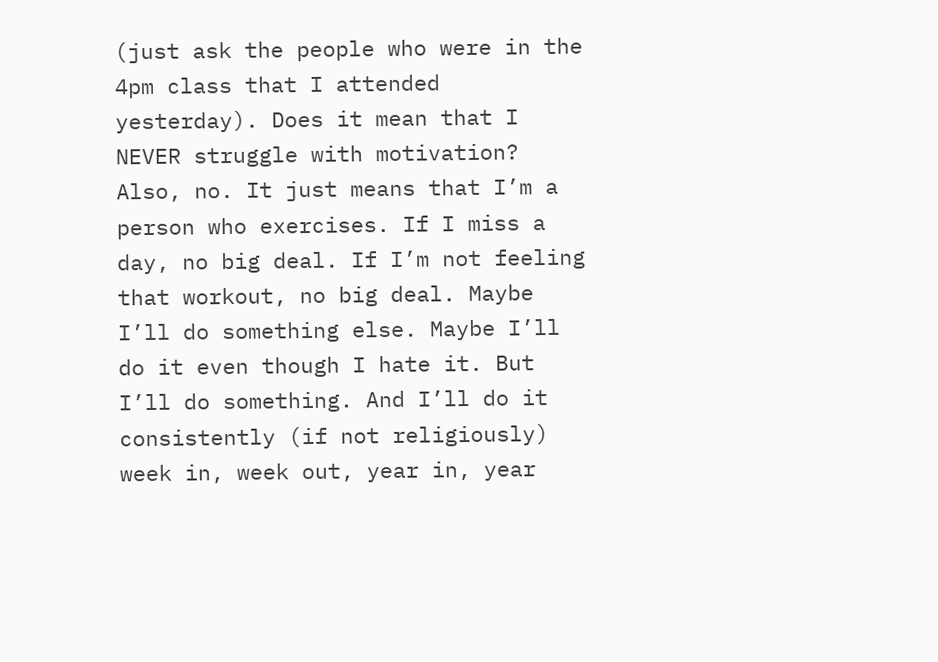(just ask the people who were in the 4pm class that I attended yesterday). Does it mean that I NEVER struggle with motivation? Also, no. It just means that I’m a person who exercises. If I miss a day, no big deal. If I’m not feeling that workout, no big deal. Maybe I’ll do something else. Maybe I’ll do it even though I hate it. But I’ll do something. And I’ll do it consistently (if not religiously) week in, week out, year in, year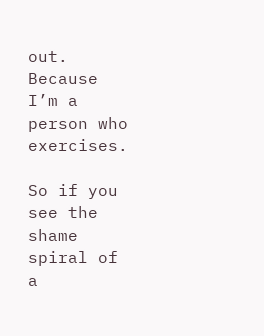out. Because I’m a person who exercises.

So if you see the shame spiral of a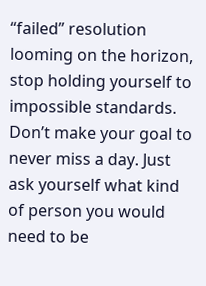“failed” resolution looming on the horizon, stop holding yourself to impossible standards. Don’t make your goal to never miss a day. Just ask yourself what kind of person you would need to be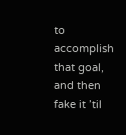to accomplish that goal, and then fake it ’til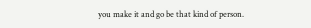you make it and go be that kind of person.